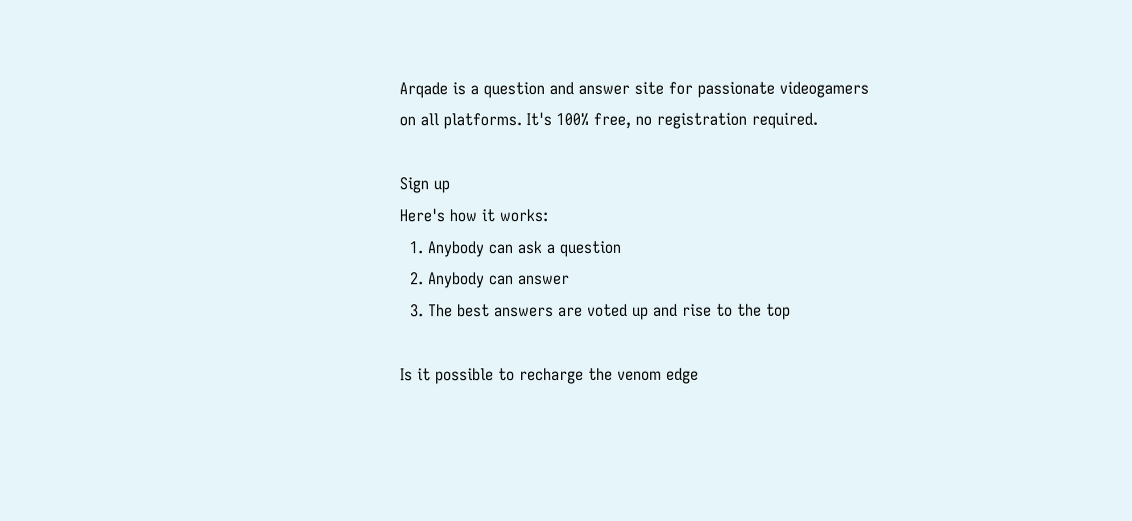Arqade is a question and answer site for passionate videogamers on all platforms. It's 100% free, no registration required.

Sign up
Here's how it works:
  1. Anybody can ask a question
  2. Anybody can answer
  3. The best answers are voted up and rise to the top

Is it possible to recharge the venom edge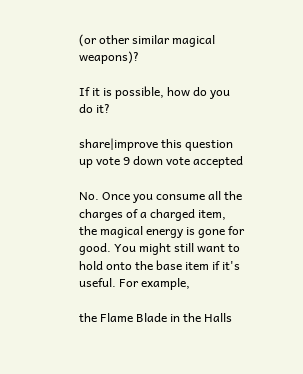(or other similar magical weapons)?

If it is possible, how do you do it?

share|improve this question
up vote 9 down vote accepted

No. Once you consume all the charges of a charged item, the magical energy is gone for good. You might still want to hold onto the base item if it's useful. For example,

the Flame Blade in the Halls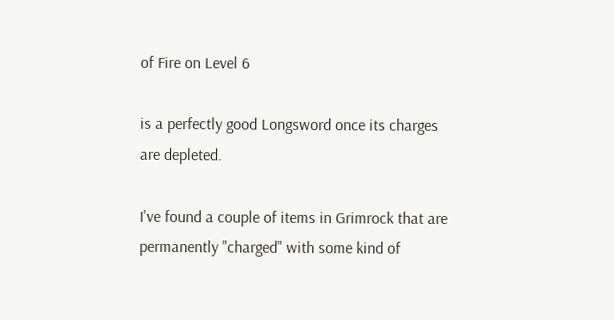of Fire on Level 6

is a perfectly good Longsword once its charges are depleted.

I've found a couple of items in Grimrock that are permanently "charged" with some kind of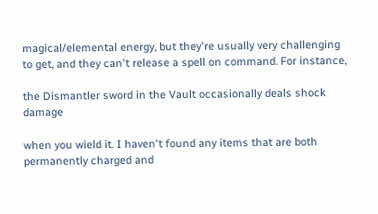magical/elemental energy, but they're usually very challenging to get, and they can't release a spell on command. For instance,

the Dismantler sword in the Vault occasionally deals shock damage

when you wield it. I haven't found any items that are both permanently charged and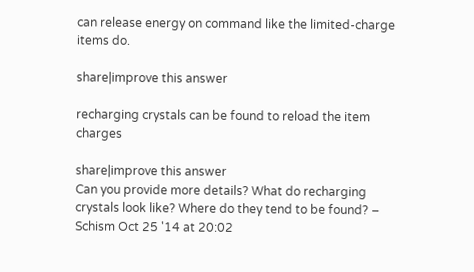can release energy on command like the limited-charge items do.

share|improve this answer

recharging crystals can be found to reload the item charges

share|improve this answer
Can you provide more details? What do recharging crystals look like? Where do they tend to be found? – Schism Oct 25 '14 at 20:02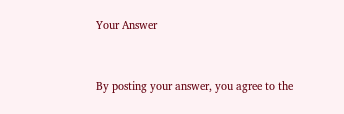Your Answer


By posting your answer, you agree to the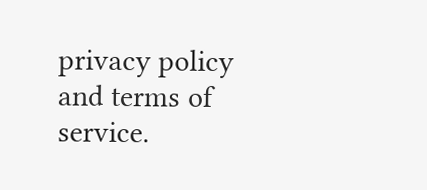privacy policy and terms of service.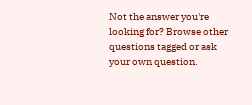Not the answer you're looking for? Browse other questions tagged or ask your own question.